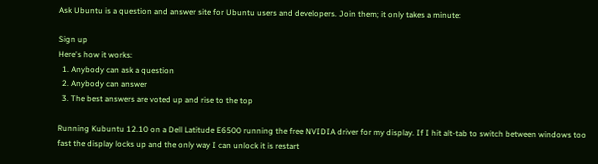Ask Ubuntu is a question and answer site for Ubuntu users and developers. Join them; it only takes a minute:

Sign up
Here's how it works:
  1. Anybody can ask a question
  2. Anybody can answer
  3. The best answers are voted up and rise to the top

Running Kubuntu 12.10 on a Dell Latitude E6500 running the free NVIDIA driver for my display. If I hit alt-tab to switch between windows too fast the display locks up and the only way I can unlock it is restart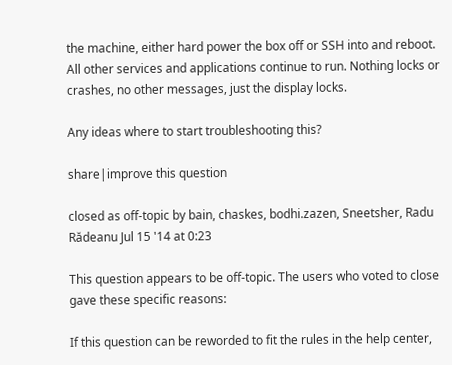the machine, either hard power the box off or SSH into and reboot. All other services and applications continue to run. Nothing locks or crashes, no other messages, just the display locks.

Any ideas where to start troubleshooting this?

share|improve this question

closed as off-topic by bain, chaskes, bodhi.zazen, Sneetsher, Radu Rădeanu Jul 15 '14 at 0:23

This question appears to be off-topic. The users who voted to close gave these specific reasons:

If this question can be reworded to fit the rules in the help center,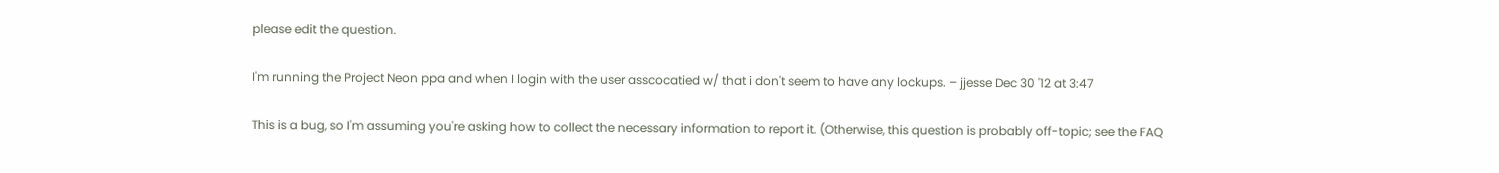please edit the question.

I'm running the Project Neon ppa and when I login with the user asscocatied w/ that i don't seem to have any lockups. – jjesse Dec 30 '12 at 3:47

This is a bug, so I'm assuming you're asking how to collect the necessary information to report it. (Otherwise, this question is probably off-topic; see the FAQ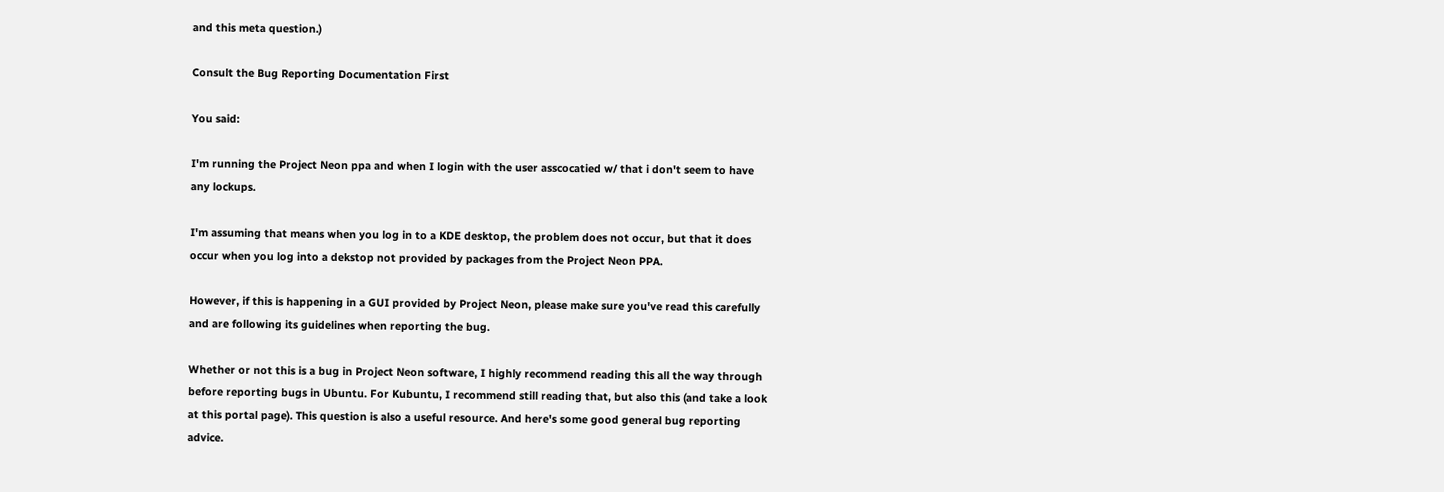and this meta question.)

Consult the Bug Reporting Documentation First

You said:

I'm running the Project Neon ppa and when I login with the user asscocatied w/ that i don't seem to have any lockups.

I'm assuming that means when you log in to a KDE desktop, the problem does not occur, but that it does occur when you log into a dekstop not provided by packages from the Project Neon PPA.

However, if this is happening in a GUI provided by Project Neon, please make sure you've read this carefully and are following its guidelines when reporting the bug.

Whether or not this is a bug in Project Neon software, I highly recommend reading this all the way through before reporting bugs in Ubuntu. For Kubuntu, I recommend still reading that, but also this (and take a look at this portal page). This question is also a useful resource. And here's some good general bug reporting advice.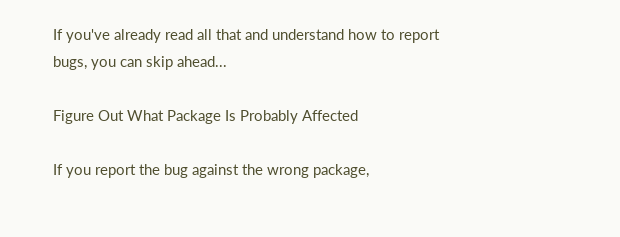If you've already read all that and understand how to report bugs, you can skip ahead...

Figure Out What Package Is Probably Affected

If you report the bug against the wrong package,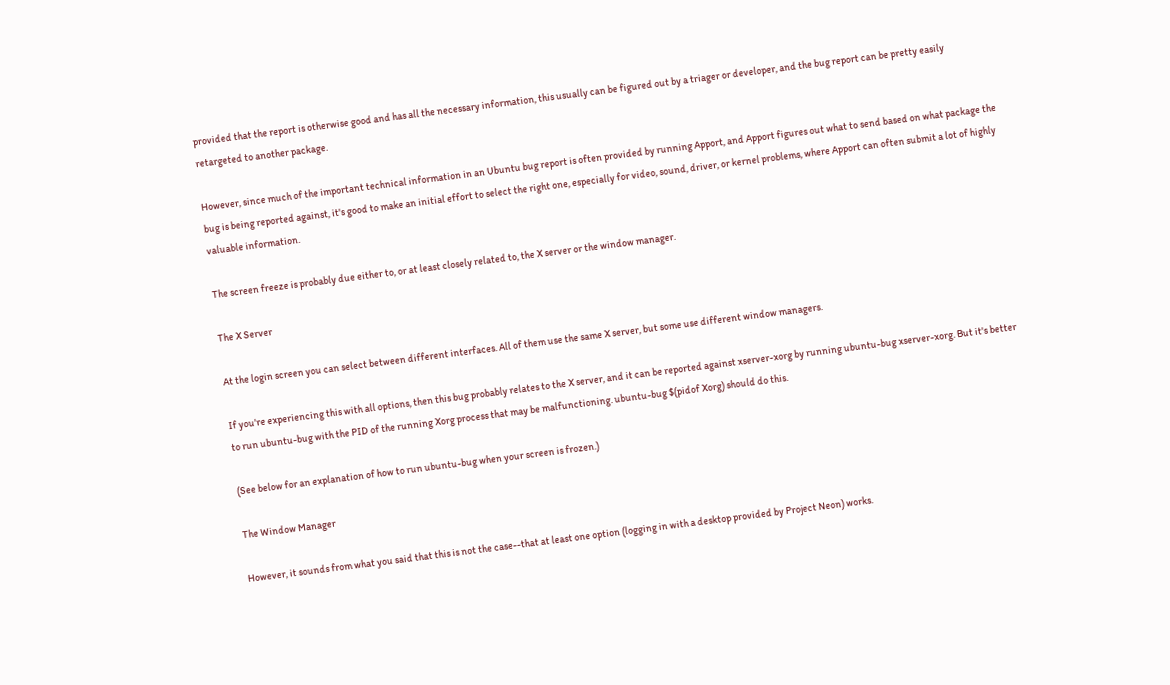provided that the report is otherwise good and has all the necessary information, this usually can be figured out by a triager or developer, and the bug report can be pretty easily retargeted to another package.

However, since much of the important technical information in an Ubuntu bug report is often provided by running Apport, and Apport figures out what to send based on what package the bug is being reported against, it's good to make an initial effort to select the right one, especially for video, sound, driver, or kernel problems, where Apport can often submit a lot of highly valuable information.

The screen freeze is probably due either to, or at least closely related to, the X server or the window manager.

The X Server

At the login screen you can select between different interfaces. All of them use the same X server, but some use different window managers.

If you're experiencing this with all options, then this bug probably relates to the X server, and it can be reported against xserver-xorg by running ubuntu-bug xserver-xorg. But it's better to run ubuntu-bug with the PID of the running Xorg process that may be malfunctioning. ubuntu-bug $(pidof Xorg) should do this.

(See below for an explanation of how to run ubuntu-bug when your screen is frozen.)

The Window Manager

However, it sounds from what you said that this is not the case--that at least one option (logging in with a desktop provided by Project Neon) works.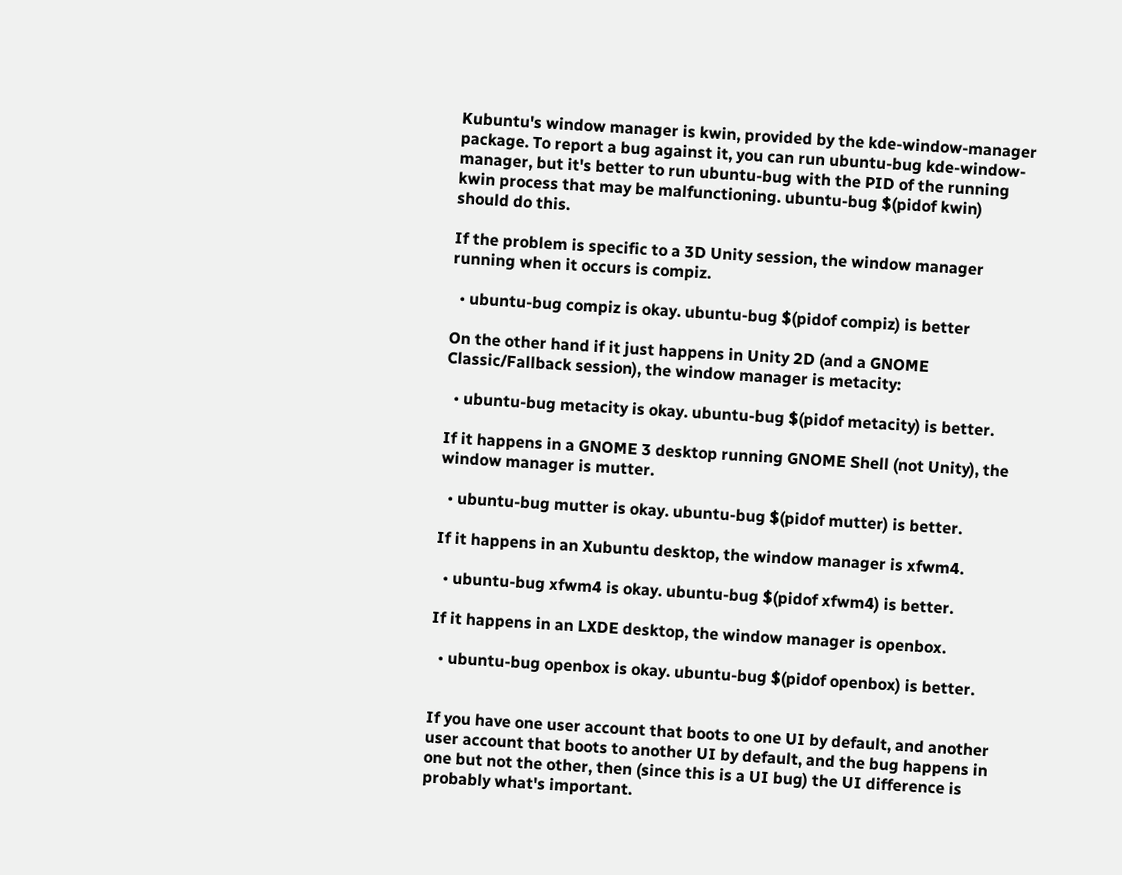Kubuntu's window manager is kwin, provided by the kde-window-manager package. To report a bug against it, you can run ubuntu-bug kde-window-manager, but it's better to run ubuntu-bug with the PID of the running kwin process that may be malfunctioning. ubuntu-bug $(pidof kwin) should do this.

If the problem is specific to a 3D Unity session, the window manager running when it occurs is compiz.

  • ubuntu-bug compiz is okay. ubuntu-bug $(pidof compiz) is better

On the other hand if it just happens in Unity 2D (and a GNOME Classic/Fallback session), the window manager is metacity:

  • ubuntu-bug metacity is okay. ubuntu-bug $(pidof metacity) is better.

If it happens in a GNOME 3 desktop running GNOME Shell (not Unity), the window manager is mutter.

  • ubuntu-bug mutter is okay. ubuntu-bug $(pidof mutter) is better.

If it happens in an Xubuntu desktop, the window manager is xfwm4.

  • ubuntu-bug xfwm4 is okay. ubuntu-bug $(pidof xfwm4) is better.

If it happens in an LXDE desktop, the window manager is openbox.

  • ubuntu-bug openbox is okay. ubuntu-bug $(pidof openbox) is better.


If you have one user account that boots to one UI by default, and another user account that boots to another UI by default, and the bug happens in one but not the other, then (since this is a UI bug) the UI difference is probably what's important.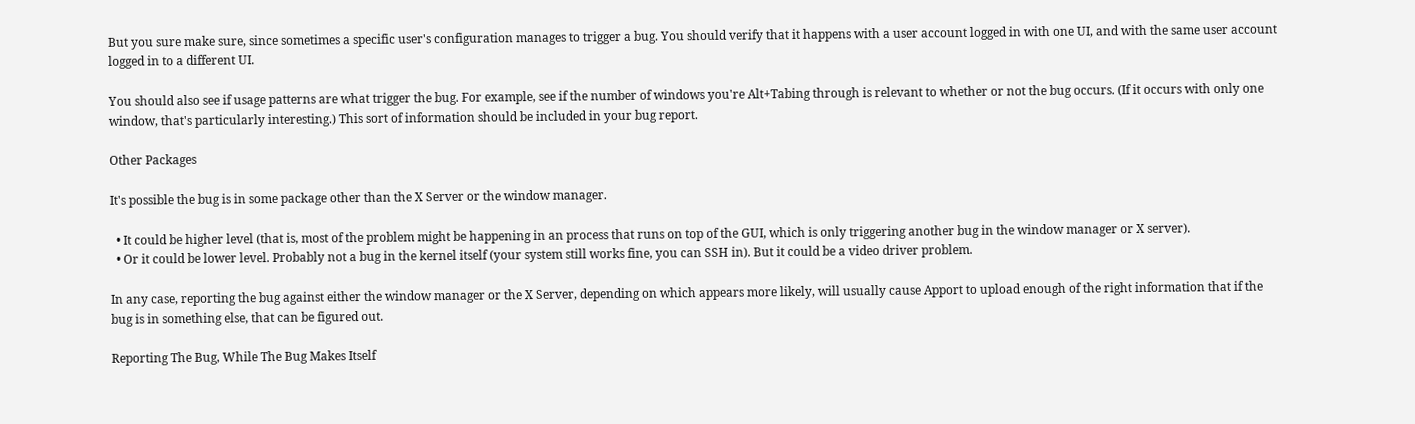But you sure make sure, since sometimes a specific user's configuration manages to trigger a bug. You should verify that it happens with a user account logged in with one UI, and with the same user account logged in to a different UI.

You should also see if usage patterns are what trigger the bug. For example, see if the number of windows you're Alt+Tabing through is relevant to whether or not the bug occurs. (If it occurs with only one window, that's particularly interesting.) This sort of information should be included in your bug report.

Other Packages

It's possible the bug is in some package other than the X Server or the window manager.

  • It could be higher level (that is, most of the problem might be happening in an process that runs on top of the GUI, which is only triggering another bug in the window manager or X server).
  • Or it could be lower level. Probably not a bug in the kernel itself (your system still works fine, you can SSH in). But it could be a video driver problem.

In any case, reporting the bug against either the window manager or the X Server, depending on which appears more likely, will usually cause Apport to upload enough of the right information that if the bug is in something else, that can be figured out.

Reporting The Bug, While The Bug Makes Itself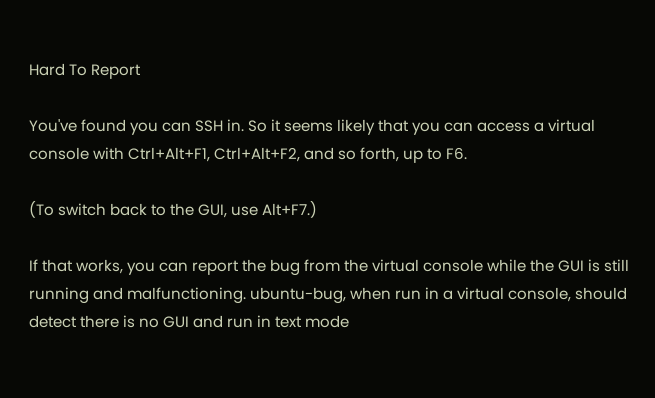Hard To Report

You've found you can SSH in. So it seems likely that you can access a virtual console with Ctrl+Alt+F1, Ctrl+Alt+F2, and so forth, up to F6.

(To switch back to the GUI, use Alt+F7.)

If that works, you can report the bug from the virtual console while the GUI is still running and malfunctioning. ubuntu-bug, when run in a virtual console, should detect there is no GUI and run in text mode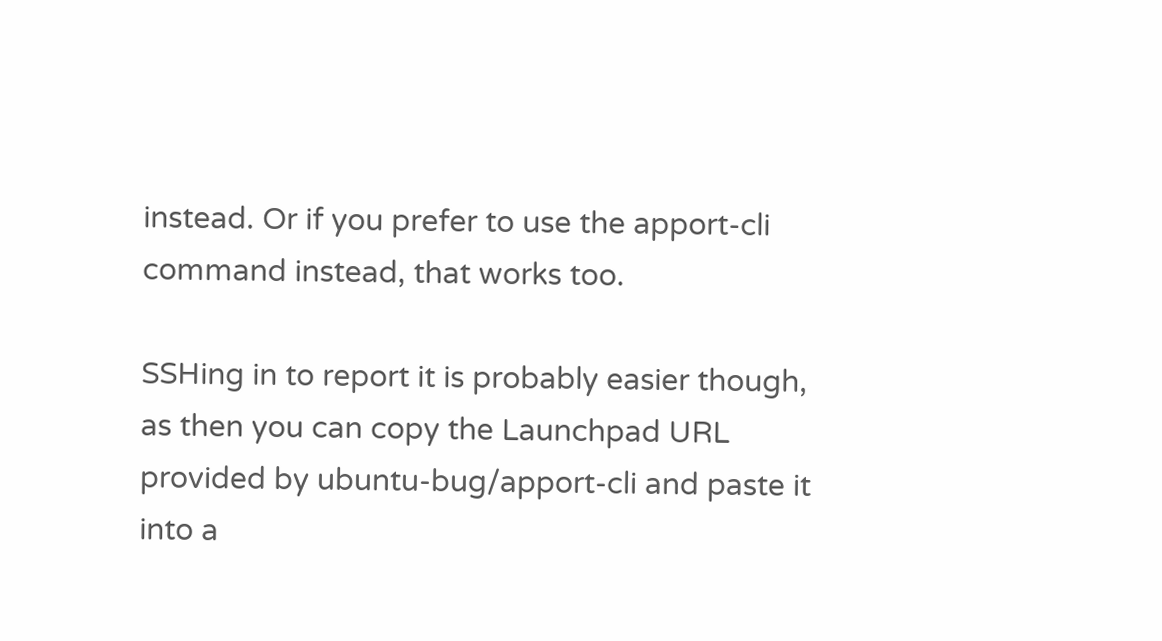instead. Or if you prefer to use the apport-cli command instead, that works too.

SSHing in to report it is probably easier though, as then you can copy the Launchpad URL provided by ubuntu-bug/apport-cli and paste it into a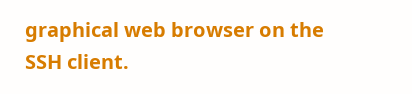graphical web browser on the SSH client.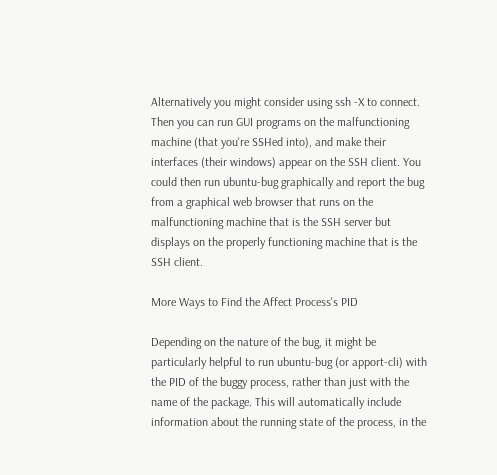Alternatively you might consider using ssh -X to connect. Then you can run GUI programs on the malfunctioning machine (that you're SSHed into), and make their interfaces (their windows) appear on the SSH client. You could then run ubuntu-bug graphically and report the bug from a graphical web browser that runs on the malfunctioning machine that is the SSH server but displays on the properly functioning machine that is the SSH client.

More Ways to Find the Affect Process's PID

Depending on the nature of the bug, it might be particularly helpful to run ubuntu-bug (or apport-cli) with the PID of the buggy process, rather than just with the name of the package. This will automatically include information about the running state of the process, in the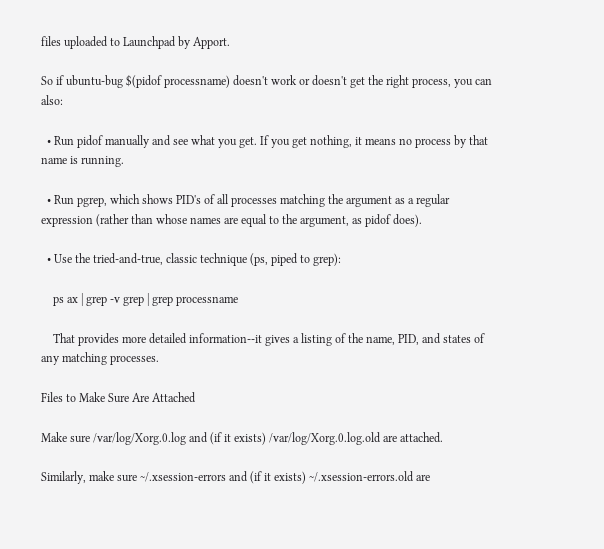files uploaded to Launchpad by Apport.

So if ubuntu-bug $(pidof processname) doesn't work or doesn't get the right process, you can also:

  • Run pidof manually and see what you get. If you get nothing, it means no process by that name is running.

  • Run pgrep, which shows PID's of all processes matching the argument as a regular expression (rather than whose names are equal to the argument, as pidof does).

  • Use the tried-and-true, classic technique (ps, piped to grep):

    ps ax | grep -v grep | grep processname

    That provides more detailed information--it gives a listing of the name, PID, and states of any matching processes.

Files to Make Sure Are Attached

Make sure /var/log/Xorg.0.log and (if it exists) /var/log/Xorg.0.log.old are attached.

Similarly, make sure ~/.xsession-errors and (if it exists) ~/.xsession-errors.old are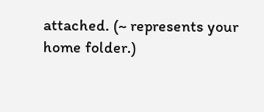attached. (~ represents your home folder.)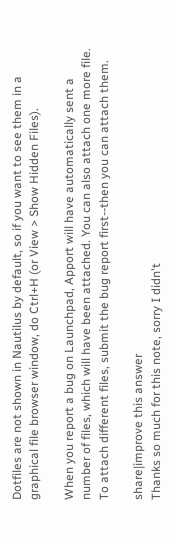Dotfiles are not shown in Nautilus by default, so if you want to see them in a graphical file browser window, do Ctrl+H (or View > Show Hidden Files).

When you report a bug on Launchpad, Apport will have automatically sent a number of files, which will have been attached. You can also attach one more file. To attach different files, submit the bug report first--then you can attach them.

share|improve this answer
Thanks so much for this note, sorry I didn't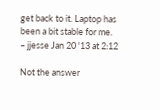get back to it. Laptop has been a bit stable for me. – jjesse Jan 20 '13 at 2:12

Not the answer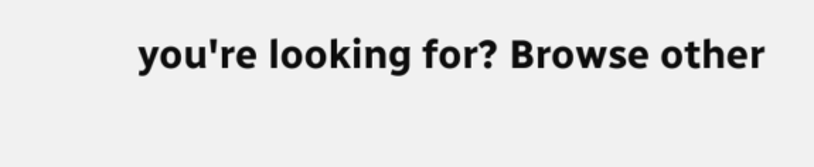you're looking for? Browse other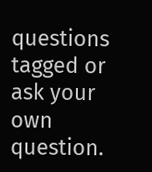questions tagged or ask your own question.